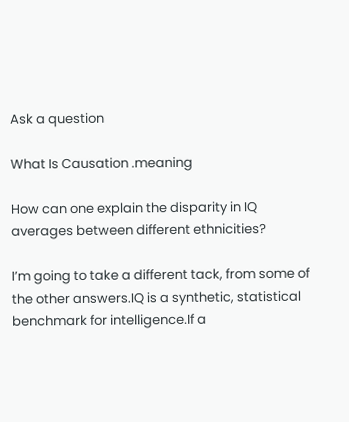Ask a question

What Is Causation .meaning

How can one explain the disparity in IQ averages between different ethnicities?

I’m going to take a different tack, from some of the other answers.IQ is a synthetic, statistical benchmark for intelligence.If a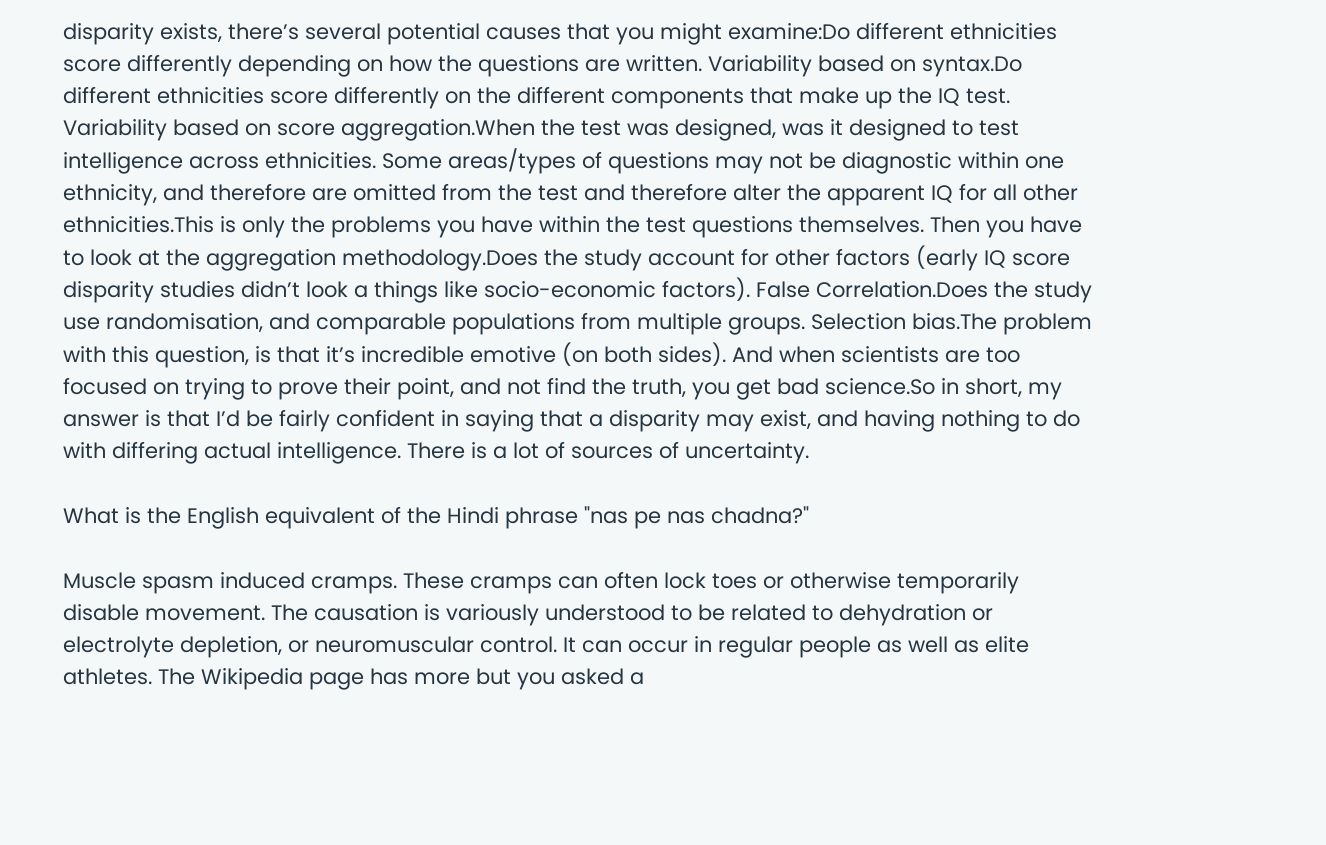disparity exists, there’s several potential causes that you might examine:Do different ethnicities score differently depending on how the questions are written. Variability based on syntax.Do different ethnicities score differently on the different components that make up the IQ test. Variability based on score aggregation.When the test was designed, was it designed to test intelligence across ethnicities. Some areas/types of questions may not be diagnostic within one ethnicity, and therefore are omitted from the test and therefore alter the apparent IQ for all other ethnicities.This is only the problems you have within the test questions themselves. Then you have to look at the aggregation methodology.Does the study account for other factors (early IQ score disparity studies didn’t look a things like socio-economic factors). False Correlation.Does the study use randomisation, and comparable populations from multiple groups. Selection bias.The problem with this question, is that it’s incredible emotive (on both sides). And when scientists are too focused on trying to prove their point, and not find the truth, you get bad science.So in short, my answer is that I’d be fairly confident in saying that a disparity may exist, and having nothing to do with differing actual intelligence. There is a lot of sources of uncertainty.

What is the English equivalent of the Hindi phrase "nas pe nas chadna?"

Muscle spasm induced cramps. These cramps can often lock toes or otherwise temporarily disable movement. The causation is variously understood to be related to dehydration or electrolyte depletion, or neuromuscular control. It can occur in regular people as well as elite athletes. The Wikipedia page has more but you asked a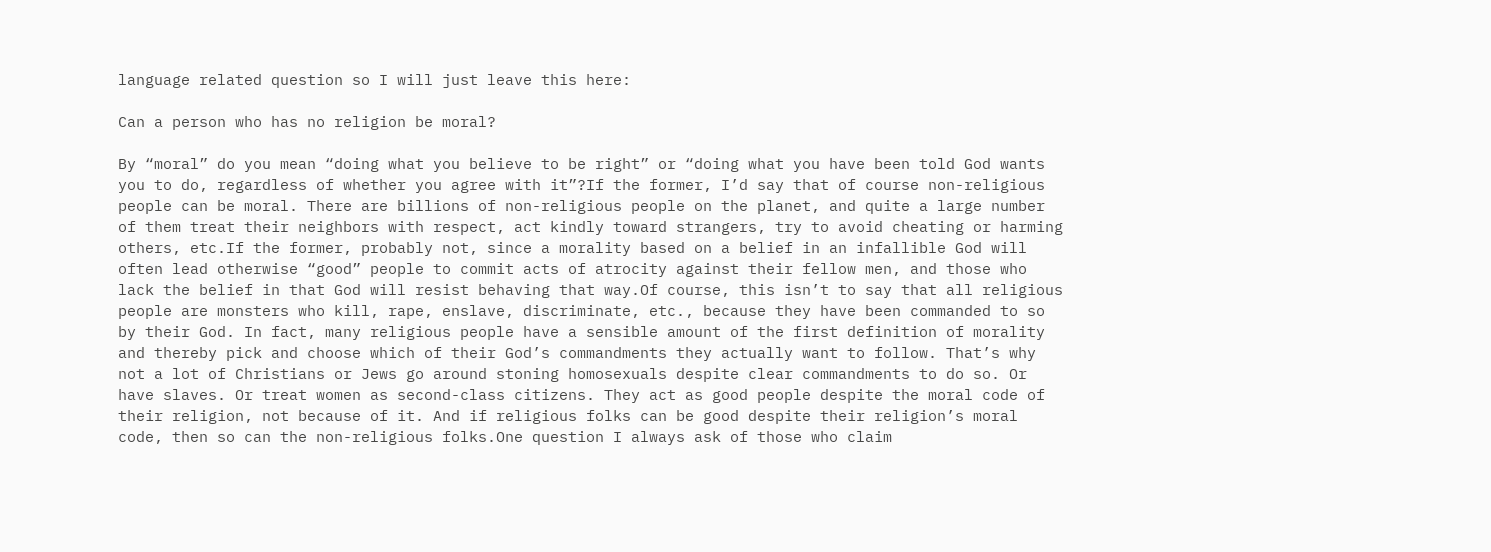language related question so I will just leave this here:

Can a person who has no religion be moral?

By “moral” do you mean “doing what you believe to be right” or “doing what you have been told God wants you to do, regardless of whether you agree with it”?If the former, I’d say that of course non-religious people can be moral. There are billions of non-religious people on the planet, and quite a large number of them treat their neighbors with respect, act kindly toward strangers, try to avoid cheating or harming others, etc.If the former, probably not, since a morality based on a belief in an infallible God will often lead otherwise “good” people to commit acts of atrocity against their fellow men, and those who lack the belief in that God will resist behaving that way.Of course, this isn’t to say that all religious people are monsters who kill, rape, enslave, discriminate, etc., because they have been commanded to so by their God. In fact, many religious people have a sensible amount of the first definition of morality and thereby pick and choose which of their God’s commandments they actually want to follow. That’s why not a lot of Christians or Jews go around stoning homosexuals despite clear commandments to do so. Or have slaves. Or treat women as second-class citizens. They act as good people despite the moral code of their religion, not because of it. And if religious folks can be good despite their religion’s moral code, then so can the non-religious folks.One question I always ask of those who claim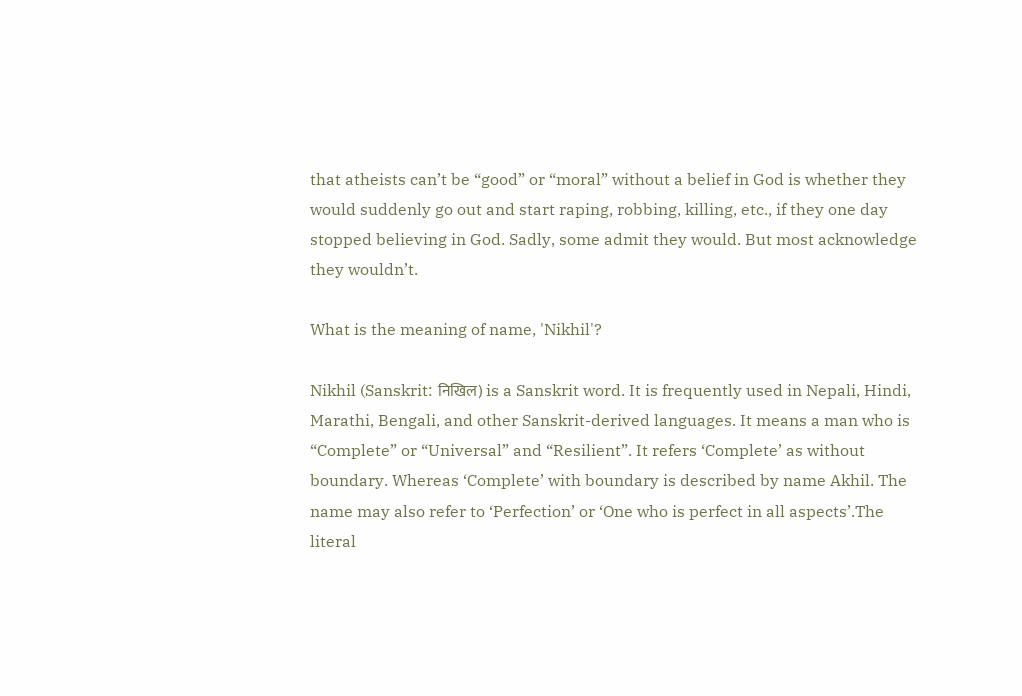that atheists can’t be “good” or “moral” without a belief in God is whether they would suddenly go out and start raping, robbing, killing, etc., if they one day stopped believing in God. Sadly, some admit they would. But most acknowledge they wouldn’t.

What is the meaning of name, 'Nikhil'?

Nikhil (Sanskrit: निखिल) is a Sanskrit word. It is frequently used in Nepali, Hindi, Marathi, Bengali, and other Sanskrit-derived languages. It means a man who is “Complete” or “Universal” and “Resilient”. It refers ‘Complete’ as without boundary. Whereas ‘Complete’ with boundary is described by name Akhil. The name may also refer to ‘Perfection’ or ‘One who is perfect in all aspects’.The literal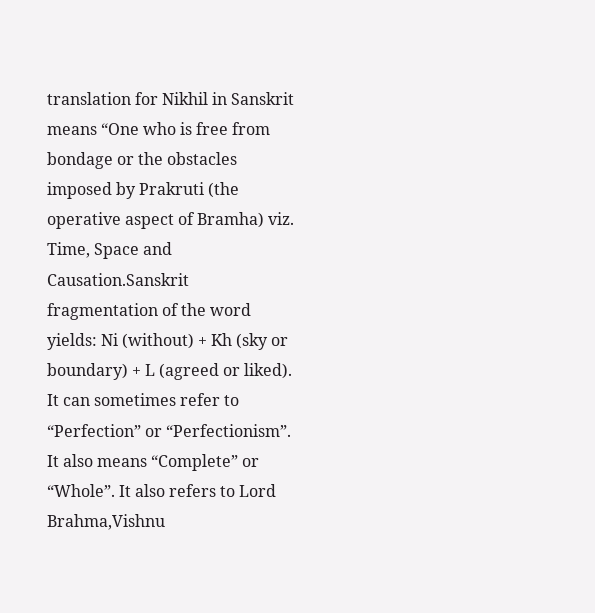translation for Nikhil in Sanskrit means “One who is free from bondage or the obstacles imposed by Prakruti (the operative aspect of Bramha) viz. Time, Space and Causation.Sanskrit fragmentation of the word yields: Ni (without) + Kh (sky or boundary) + L (agreed or liked). It can sometimes refer to “Perfection” or “Perfectionism”. It also means “Complete” or “Whole”. It also refers to Lord Brahma,Vishnu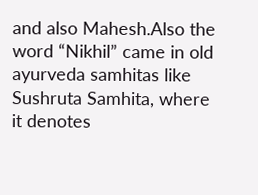and also Mahesh.Also the word “Nikhil” came in old ayurveda samhitas like Sushruta Samhita, where it denotes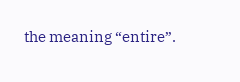the meaning “entire”.